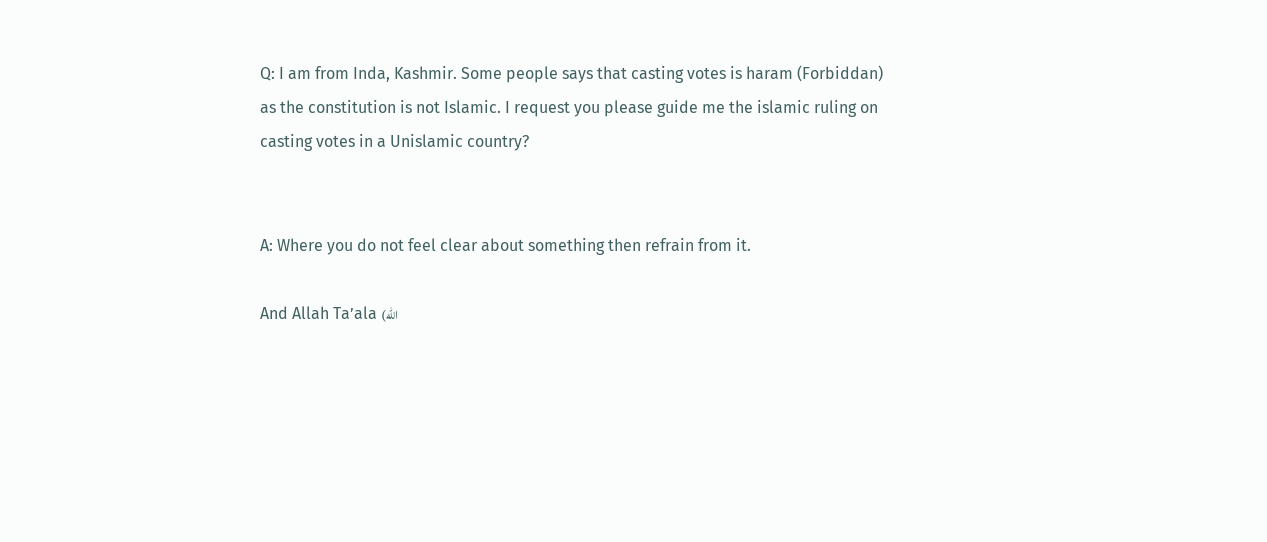Q: I am from Inda, Kashmir. Some people says that casting votes is haram (Forbiddan) as the constitution is not Islamic. I request you please guide me the islamic ruling on casting votes in a Unislamic country?


A: Where you do not feel clear about something then refrain from it.

And Allah Ta’ala (الله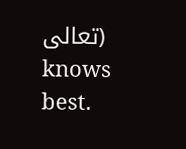تعالى) knows best.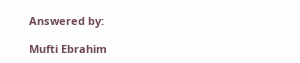Answered by:

Mufti Ebrahim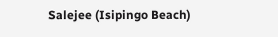Salejee (Isipingo Beach)